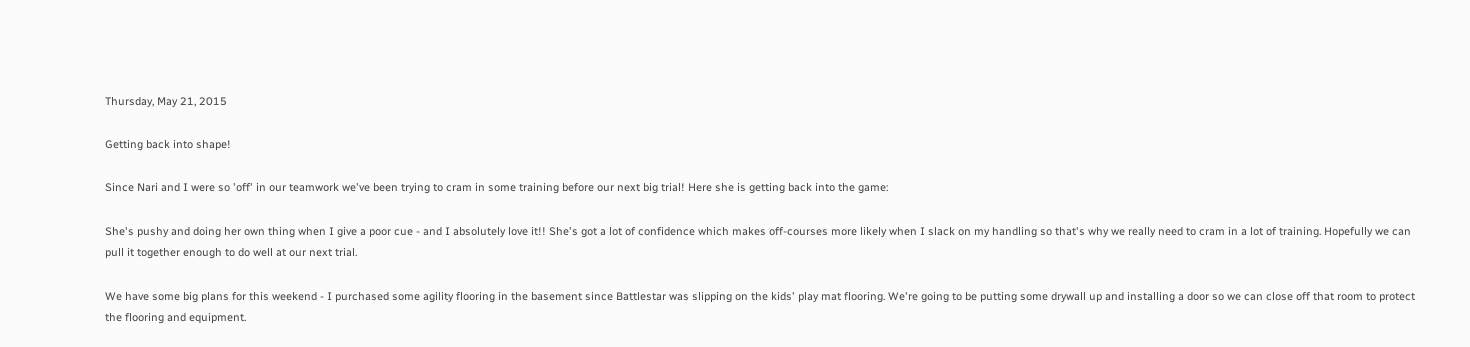Thursday, May 21, 2015

Getting back into shape!

Since Nari and I were so 'off' in our teamwork we've been trying to cram in some training before our next big trial! Here she is getting back into the game:

She's pushy and doing her own thing when I give a poor cue - and I absolutely love it!! She's got a lot of confidence which makes off-courses more likely when I slack on my handling so that's why we really need to cram in a lot of training. Hopefully we can pull it together enough to do well at our next trial.

We have some big plans for this weekend - I purchased some agility flooring in the basement since Battlestar was slipping on the kids' play mat flooring. We're going to be putting some drywall up and installing a door so we can close off that room to protect the flooring and equipment.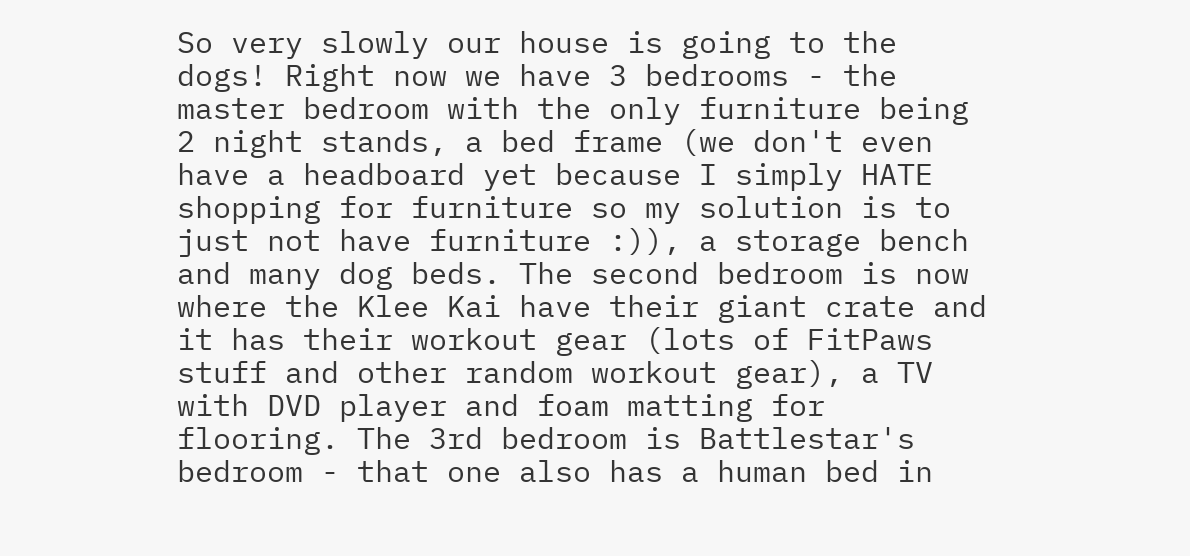So very slowly our house is going to the dogs! Right now we have 3 bedrooms - the master bedroom with the only furniture being 2 night stands, a bed frame (we don't even have a headboard yet because I simply HATE shopping for furniture so my solution is to just not have furniture :)), a storage bench and many dog beds. The second bedroom is now where the Klee Kai have their giant crate and it has their workout gear (lots of FitPaws stuff and other random workout gear), a TV with DVD player and foam matting for flooring. The 3rd bedroom is Battlestar's bedroom - that one also has a human bed in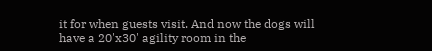it for when guests visit. And now the dogs will have a 20'x30' agility room in the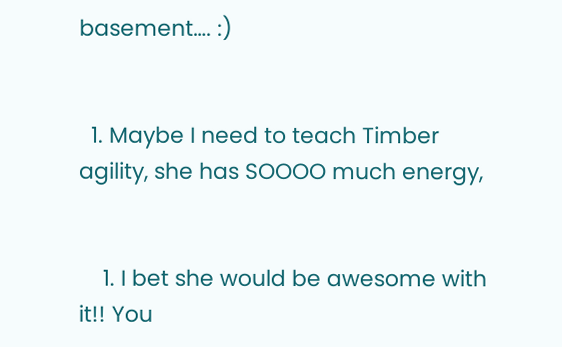basement…. :)


  1. Maybe I need to teach Timber agility, she has SOOOO much energy,


    1. I bet she would be awesome with it!! You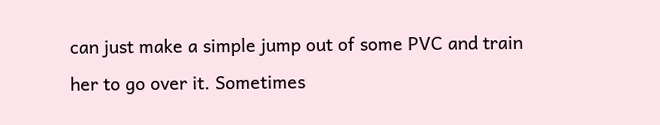can just make a simple jump out of some PVC and train her to go over it. Sometimes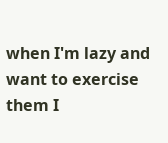when I'm lazy and want to exercise them I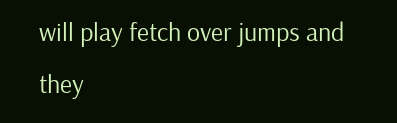will play fetch over jumps and they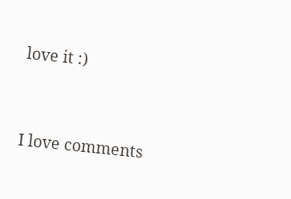love it :)


I love comments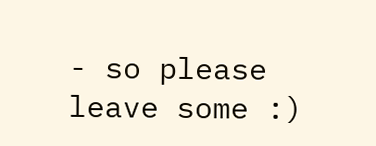- so please leave some :)